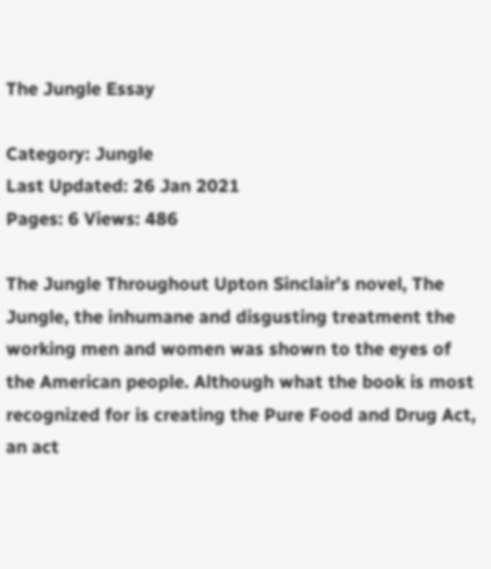The Jungle Essay

Category: Jungle
Last Updated: 26 Jan 2021
Pages: 6 Views: 486

The Jungle Throughout Upton Sinclair’s novel, The Jungle, the inhumane and disgusting treatment the working men and women was shown to the eyes of the American people. Although what the book is most recognized for is creating the Pure Food and Drug Act, an act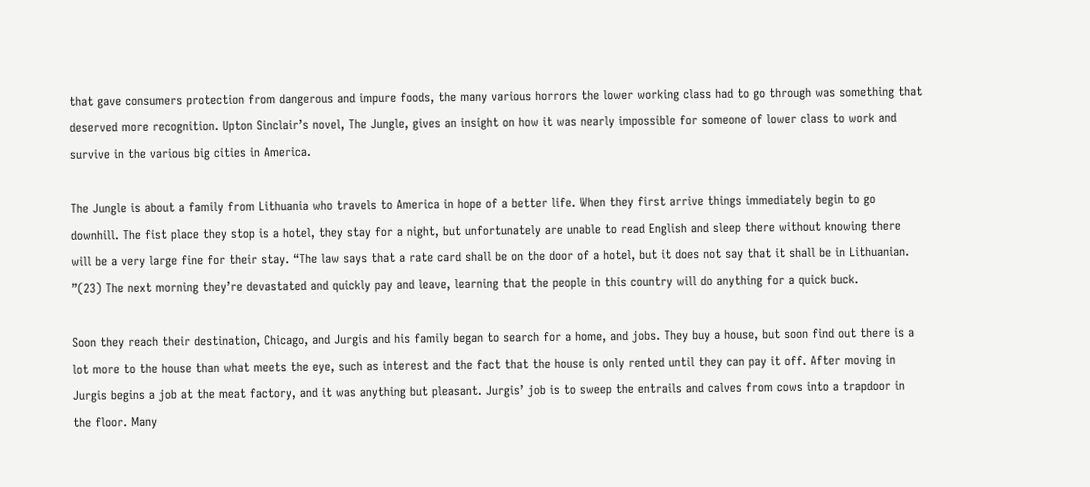that gave consumers protection from dangerous and impure foods, the many various horrors the lower working class had to go through was something that deserved more recognition. Upton Sinclair’s novel, The Jungle, gives an insight on how it was nearly impossible for someone of lower class to work and survive in the various big cities in America.

The Jungle is about a family from Lithuania who travels to America in hope of a better life. When they first arrive things immediately begin to go downhill. The fist place they stop is a hotel, they stay for a night, but unfortunately are unable to read English and sleep there without knowing there will be a very large fine for their stay. “The law says that a rate card shall be on the door of a hotel, but it does not say that it shall be in Lithuanian. ”(23) The next morning they’re devastated and quickly pay and leave, learning that the people in this country will do anything for a quick buck.

Soon they reach their destination, Chicago, and Jurgis and his family began to search for a home, and jobs. They buy a house, but soon find out there is a lot more to the house than what meets the eye, such as interest and the fact that the house is only rented until they can pay it off. After moving in Jurgis begins a job at the meat factory, and it was anything but pleasant. Jurgis’ job is to sweep the entrails and calves from cows into a trapdoor in the floor. Many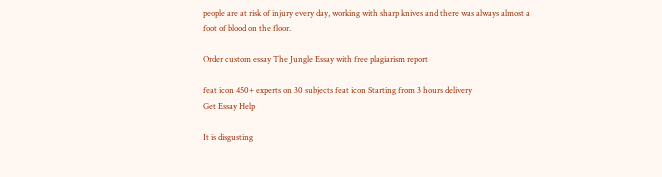people are at risk of injury every day, working with sharp knives and there was always almost a foot of blood on the floor.

Order custom essay The Jungle Essay with free plagiarism report

feat icon 450+ experts on 30 subjects feat icon Starting from 3 hours delivery
Get Essay Help

It is disgusting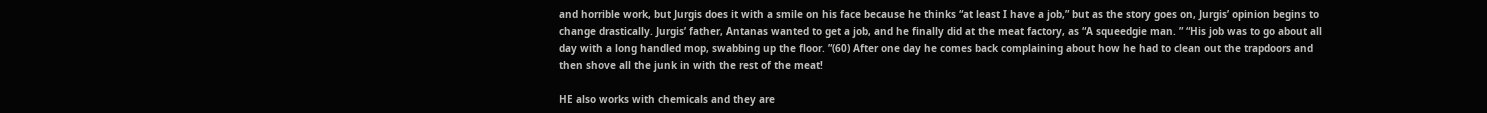and horrible work, but Jurgis does it with a smile on his face because he thinks “at least I have a job,” but as the story goes on, Jurgis’ opinion begins to change drastically. Jurgis’ father, Antanas wanted to get a job, and he finally did at the meat factory, as “A squeedgie man. ” “His job was to go about all day with a long handled mop, swabbing up the floor. ”(60) After one day he comes back complaining about how he had to clean out the trapdoors and then shove all the junk in with the rest of the meat!

HE also works with chemicals and they are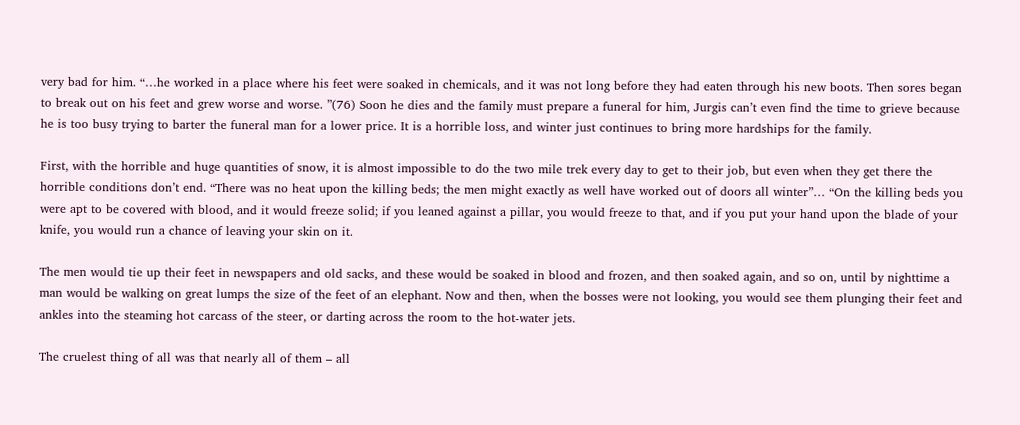very bad for him. “…he worked in a place where his feet were soaked in chemicals, and it was not long before they had eaten through his new boots. Then sores began to break out on his feet and grew worse and worse. ”(76) Soon he dies and the family must prepare a funeral for him, Jurgis can’t even find the time to grieve because he is too busy trying to barter the funeral man for a lower price. It is a horrible loss, and winter just continues to bring more hardships for the family.

First, with the horrible and huge quantities of snow, it is almost impossible to do the two mile trek every day to get to their job, but even when they get there the horrible conditions don’t end. “There was no heat upon the killing beds; the men might exactly as well have worked out of doors all winter”… “On the killing beds you were apt to be covered with blood, and it would freeze solid; if you leaned against a pillar, you would freeze to that, and if you put your hand upon the blade of your knife, you would run a chance of leaving your skin on it.

The men would tie up their feet in newspapers and old sacks, and these would be soaked in blood and frozen, and then soaked again, and so on, until by nighttime a man would be walking on great lumps the size of the feet of an elephant. Now and then, when the bosses were not looking, you would see them plunging their feet and ankles into the steaming hot carcass of the steer, or darting across the room to the hot-water jets.

The cruelest thing of all was that nearly all of them – all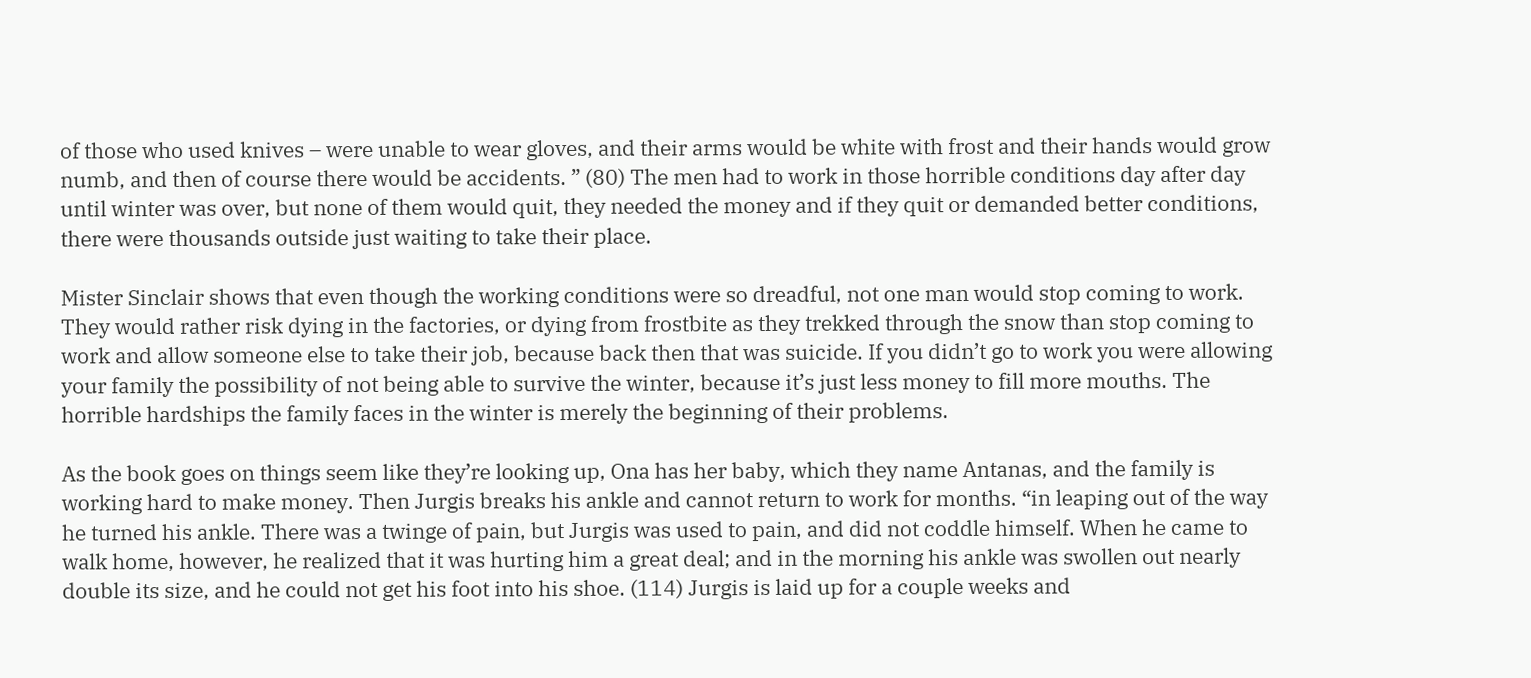of those who used knives – were unable to wear gloves, and their arms would be white with frost and their hands would grow numb, and then of course there would be accidents. ” (80) The men had to work in those horrible conditions day after day until winter was over, but none of them would quit, they needed the money and if they quit or demanded better conditions, there were thousands outside just waiting to take their place.

Mister Sinclair shows that even though the working conditions were so dreadful, not one man would stop coming to work. They would rather risk dying in the factories, or dying from frostbite as they trekked through the snow than stop coming to work and allow someone else to take their job, because back then that was suicide. If you didn’t go to work you were allowing your family the possibility of not being able to survive the winter, because it’s just less money to fill more mouths. The horrible hardships the family faces in the winter is merely the beginning of their problems.

As the book goes on things seem like they’re looking up, Ona has her baby, which they name Antanas, and the family is working hard to make money. Then Jurgis breaks his ankle and cannot return to work for months. “in leaping out of the way he turned his ankle. There was a twinge of pain, but Jurgis was used to pain, and did not coddle himself. When he came to walk home, however, he realized that it was hurting him a great deal; and in the morning his ankle was swollen out nearly double its size, and he could not get his foot into his shoe. (114) Jurgis is laid up for a couple weeks and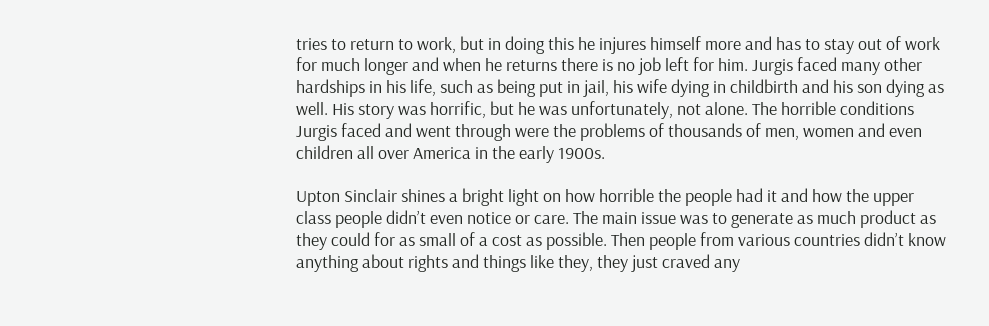tries to return to work, but in doing this he injures himself more and has to stay out of work for much longer and when he returns there is no job left for him. Jurgis faced many other hardships in his life, such as being put in jail, his wife dying in childbirth and his son dying as well. His story was horrific, but he was unfortunately, not alone. The horrible conditions Jurgis faced and went through were the problems of thousands of men, women and even children all over America in the early 1900s.

Upton Sinclair shines a bright light on how horrible the people had it and how the upper class people didn’t even notice or care. The main issue was to generate as much product as they could for as small of a cost as possible. Then people from various countries didn’t know anything about rights and things like they, they just craved any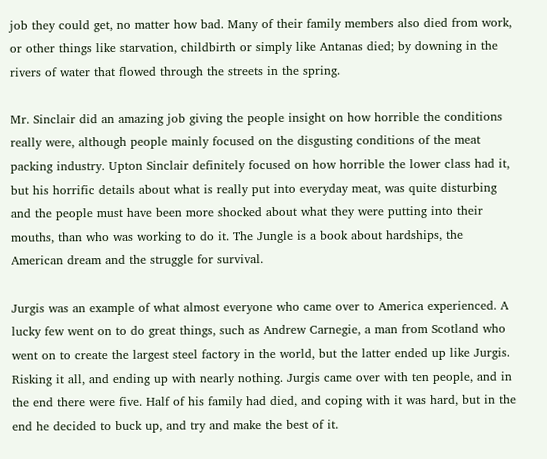job they could get, no matter how bad. Many of their family members also died from work, or other things like starvation, childbirth or simply like Antanas died; by downing in the rivers of water that flowed through the streets in the spring.

Mr. Sinclair did an amazing job giving the people insight on how horrible the conditions really were, although people mainly focused on the disgusting conditions of the meat packing industry. Upton Sinclair definitely focused on how horrible the lower class had it, but his horrific details about what is really put into everyday meat, was quite disturbing and the people must have been more shocked about what they were putting into their mouths, than who was working to do it. The Jungle is a book about hardships, the American dream and the struggle for survival.

Jurgis was an example of what almost everyone who came over to America experienced. A lucky few went on to do great things, such as Andrew Carnegie, a man from Scotland who went on to create the largest steel factory in the world, but the latter ended up like Jurgis. Risking it all, and ending up with nearly nothing. Jurgis came over with ten people, and in the end there were five. Half of his family had died, and coping with it was hard, but in the end he decided to buck up, and try and make the best of it.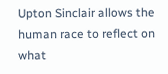Upton Sinclair allows the human race to reflect on what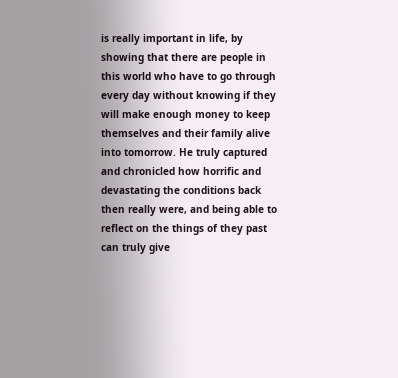is really important in life, by showing that there are people in this world who have to go through every day without knowing if they will make enough money to keep themselves and their family alive into tomorrow. He truly captured and chronicled how horrific and devastating the conditions back then really were, and being able to reflect on the things of they past can truly give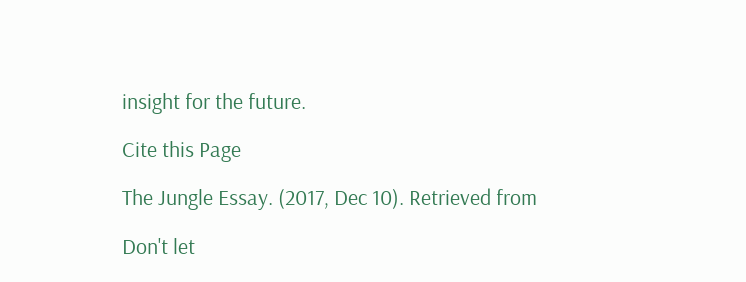insight for the future.

Cite this Page

The Jungle Essay. (2017, Dec 10). Retrieved from

Don't let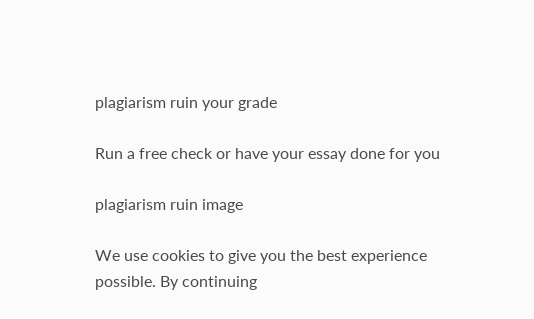plagiarism ruin your grade

Run a free check or have your essay done for you

plagiarism ruin image

We use cookies to give you the best experience possible. By continuing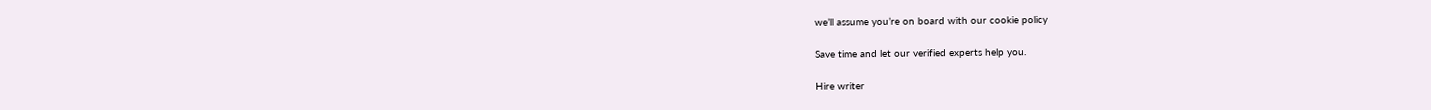we’ll assume you’re on board with our cookie policy

Save time and let our verified experts help you.

Hire writer